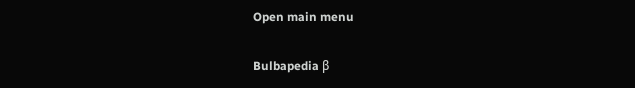Open main menu

Bulbapedia β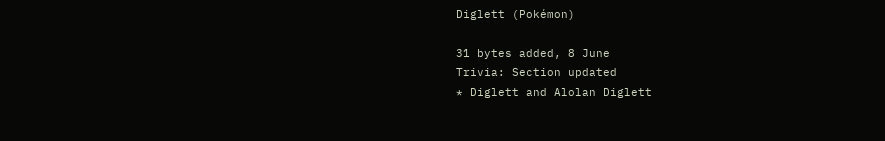Diglett (Pokémon)

31 bytes added, 8 June
Trivia: Section updated
* Diglett and Alolan Diglett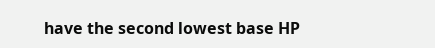have the second lowest base HP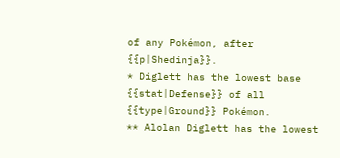of any Pokémon, after {{p|Shedinja}}.
* Diglett has the lowest base {{stat|Defense}} of all {{type|Ground}} Pokémon.
** Alolan Diglett has the lowest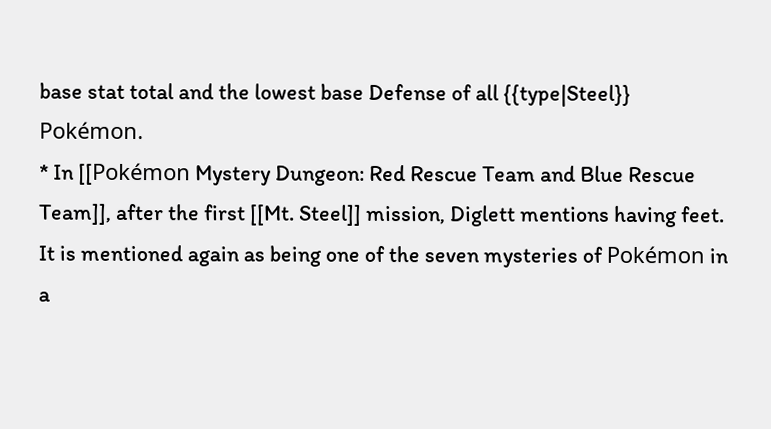base stat total and the lowest base Defense of all {{type|Steel}} Pokémon.
* In [[Pokémon Mystery Dungeon: Red Rescue Team and Blue Rescue Team]], after the first [[Mt. Steel]] mission, Diglett mentions having feet. It is mentioned again as being one of the seven mysteries of Pokémon in a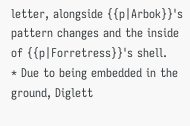letter, alongside {{p|Arbok}}'s pattern changes and the inside of {{p|Forretress}}'s shell.
* Due to being embedded in the ground, Diglett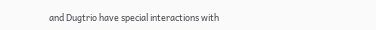and Dugtrio have special interactions with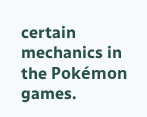certain mechanics in the Pokémon games.